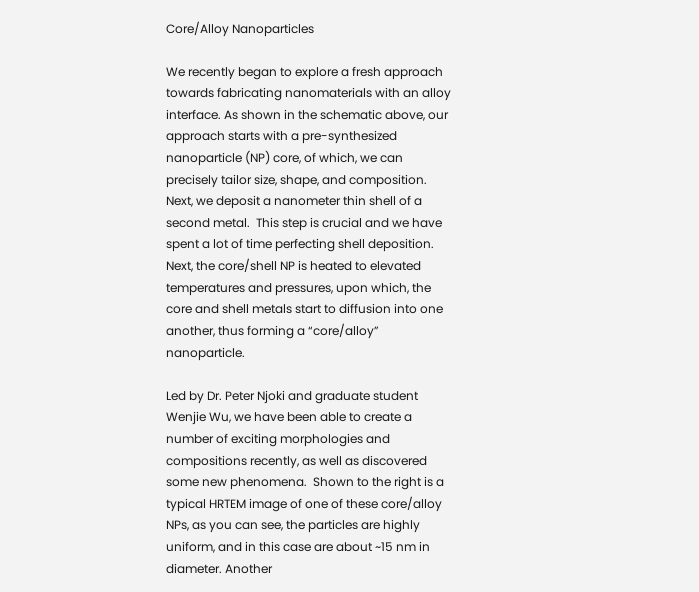Core/Alloy Nanoparticles

We recently began to explore a fresh approach towards fabricating nanomaterials with an alloy interface. As shown in the schematic above, our approach starts with a pre-synthesized nanoparticle (NP) core, of which, we can precisely tailor size, shape, and composition.  Next, we deposit a nanometer thin shell of a second metal.  This step is crucial and we have spent a lot of time perfecting shell deposition.  Next, the core/shell NP is heated to elevated temperatures and pressures, upon which, the core and shell metals start to diffusion into one another, thus forming a “core/alloy” nanoparticle.

Led by Dr. Peter Njoki and graduate student Wenjie Wu, we have been able to create a number of exciting morphologies and compositions recently, as well as discovered some new phenomena.  Shown to the right is a typical HRTEM image of one of these core/alloy NPs, as you can see, the particles are highly uniform, and in this case are about ~15 nm in diameter. Another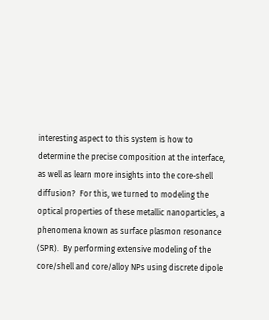interesting aspect to this system is how to determine the precise composition at the interface, as well as learn more insights into the core-shell diffusion?  For this, we turned to modeling the optical properties of these metallic nanoparticles, a phenomena known as surface plasmon resonance (SPR).  By performing extensive modeling of the core/shell and core/alloy NPs using discrete dipole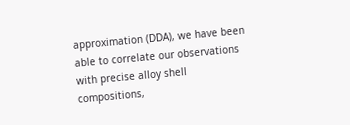approximation (DDA), we have been able to correlate our observations with precise alloy shell compositions,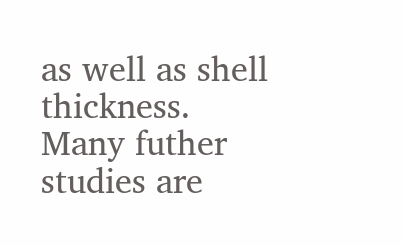as well as shell thickness. Many futher studies are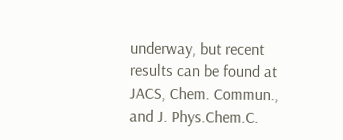underway, but recent results can be found at JACS, Chem. Commun., and J. Phys.Chem.C.